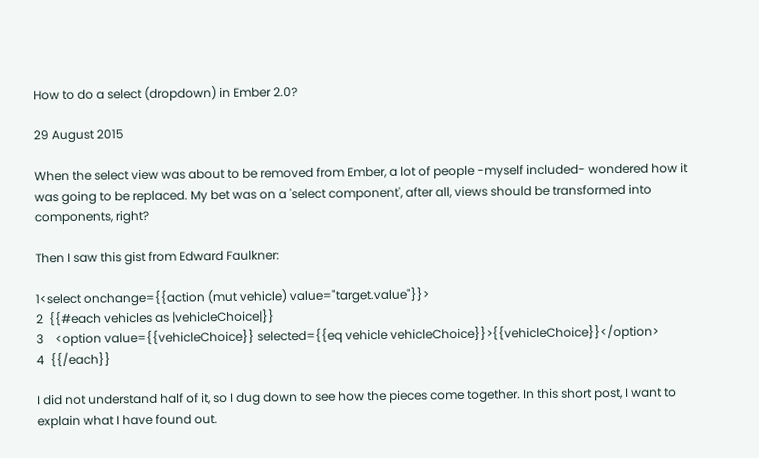How to do a select (dropdown) in Ember 2.0?

29 August 2015

When the select view was about to be removed from Ember, a lot of people -myself included- wondered how it was going to be replaced. My bet was on a 'select component', after all, views should be transformed into components, right?

Then I saw this gist from Edward Faulkner:

1<select onchange={{action (mut vehicle) value="target.value"}}>
2  {{#each vehicles as |vehicleChoice|}}
3    <option value={{vehicleChoice}} selected={{eq vehicle vehicleChoice}}>{{vehicleChoice}}</option>
4  {{/each}}

I did not understand half of it, so I dug down to see how the pieces come together. In this short post, I want to explain what I have found out.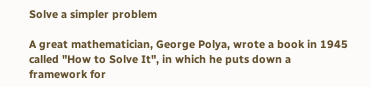Solve a simpler problem

A great mathematician, George Polya, wrote a book in 1945 called "How to Solve It", in which he puts down a framework for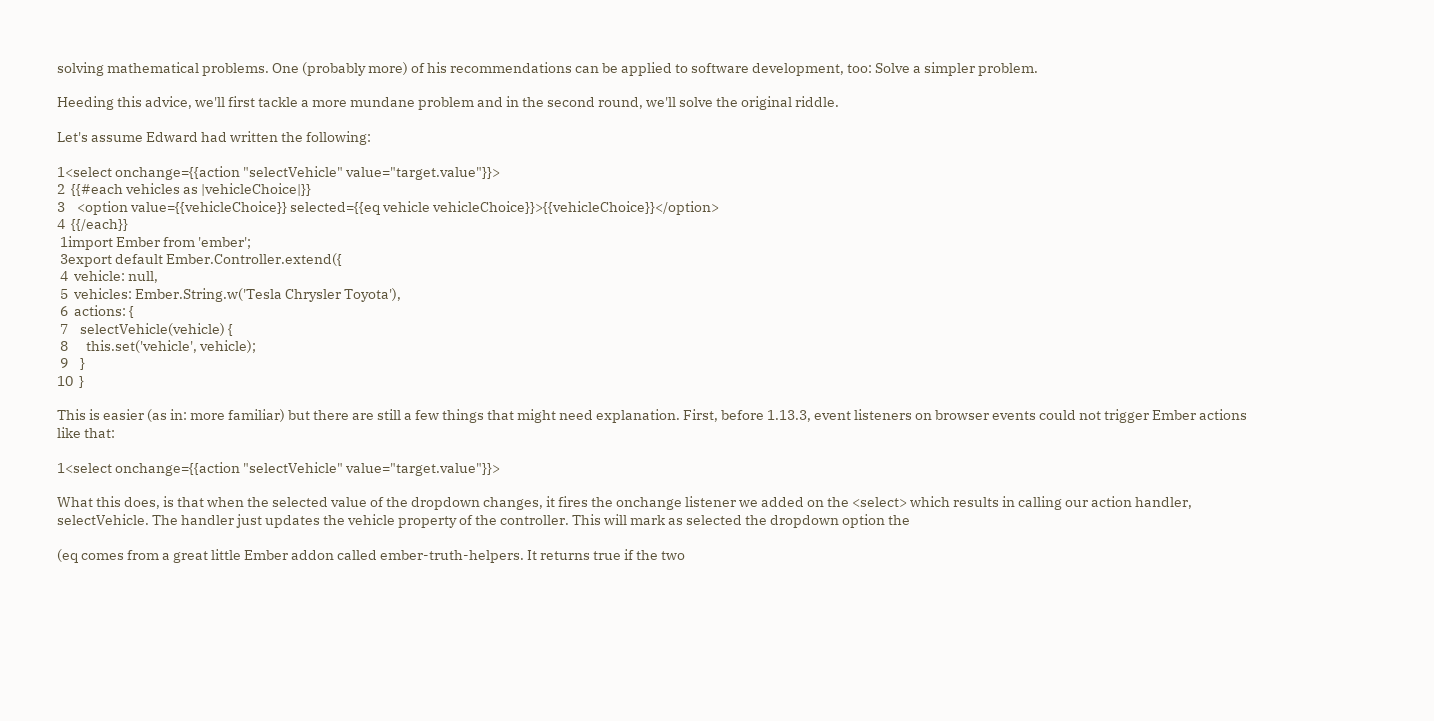solving mathematical problems. One (probably more) of his recommendations can be applied to software development, too: Solve a simpler problem.

Heeding this advice, we'll first tackle a more mundane problem and in the second round, we'll solve the original riddle.

Let's assume Edward had written the following:

1<select onchange={{action "selectVehicle" value="target.value"}}>
2  {{#each vehicles as |vehicleChoice|}}
3    <option value={{vehicleChoice}} selected={{eq vehicle vehicleChoice}}>{{vehicleChoice}}</option>
4  {{/each}}
 1import Ember from 'ember';
 3export default Ember.Controller.extend({
 4  vehicle: null,
 5  vehicles: Ember.String.w('Tesla Chrysler Toyota'),
 6  actions: {
 7    selectVehicle(vehicle) {
 8      this.set('vehicle', vehicle);
 9    }
10  }

This is easier (as in: more familiar) but there are still a few things that might need explanation. First, before 1.13.3, event listeners on browser events could not trigger Ember actions like that:

1<select onchange={{action "selectVehicle" value="target.value"}}>

What this does, is that when the selected value of the dropdown changes, it fires the onchange listener we added on the <select> which results in calling our action handler, selectVehicle. The handler just updates the vehicle property of the controller. This will mark as selected the dropdown option the

(eq comes from a great little Ember addon called ember-truth-helpers. It returns true if the two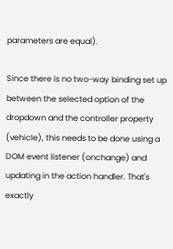parameters are equal).

Since there is no two-way binding set up between the selected option of the dropdown and the controller property (vehicle), this needs to be done using a DOM event listener (onchange) and updating in the action handler. That's exactly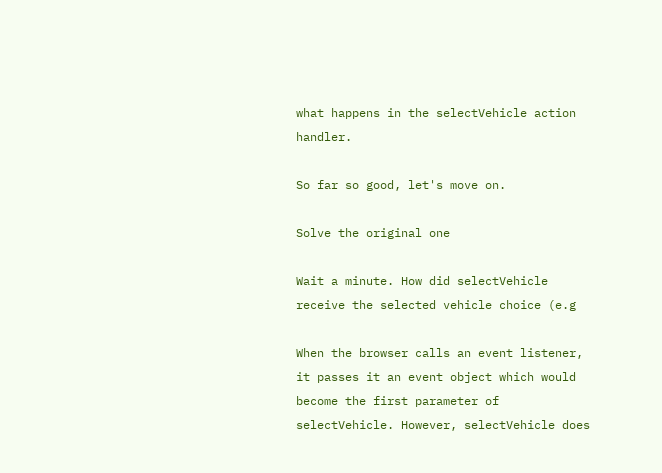what happens in the selectVehicle action handler.

So far so good, let's move on.

Solve the original one

Wait a minute. How did selectVehicle receive the selected vehicle choice (e.g

When the browser calls an event listener, it passes it an event object which would become the first parameter of selectVehicle. However, selectVehicle does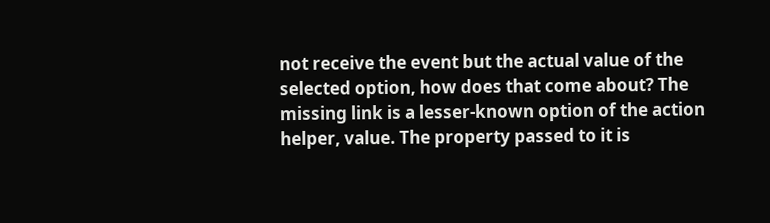not receive the event but the actual value of the selected option, how does that come about? The missing link is a lesser-known option of the action helper, value. The property passed to it is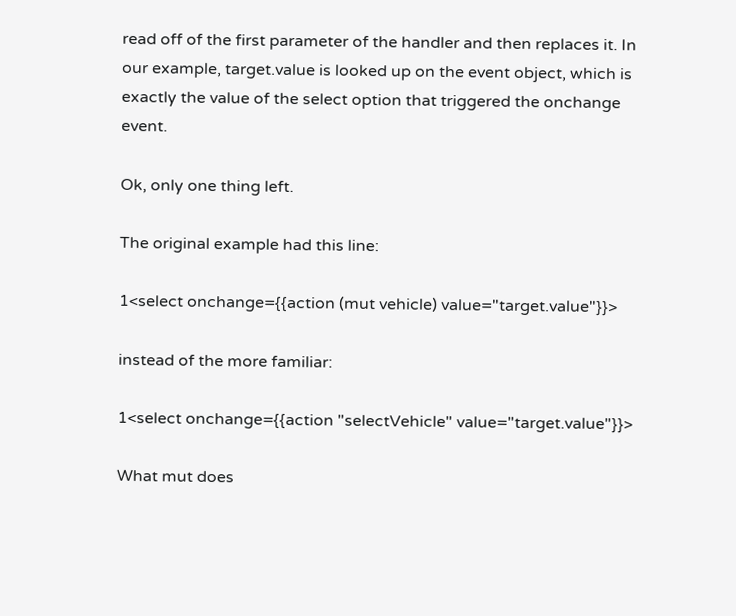read off of the first parameter of the handler and then replaces it. In our example, target.value is looked up on the event object, which is exactly the value of the select option that triggered the onchange event.

Ok, only one thing left.

The original example had this line:

1<select onchange={{action (mut vehicle) value="target.value"}}>

instead of the more familiar:

1<select onchange={{action "selectVehicle" value="target.value"}}>

What mut does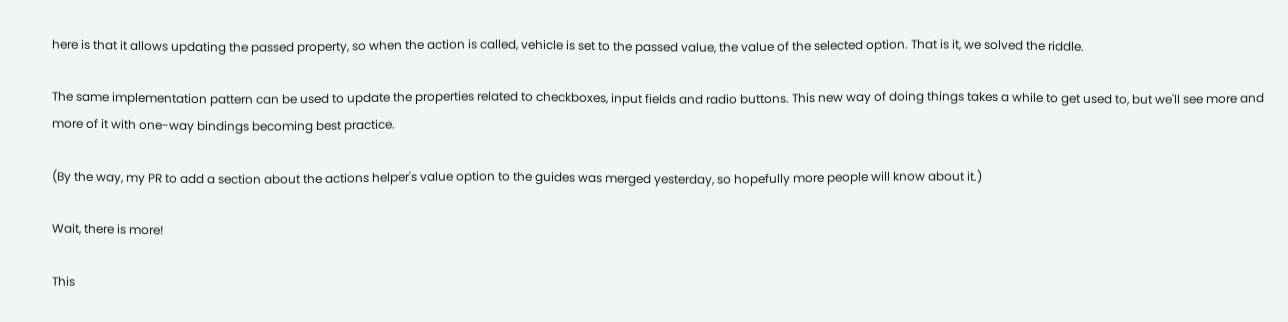here is that it allows updating the passed property, so when the action is called, vehicle is set to the passed value, the value of the selected option. That is it, we solved the riddle.

The same implementation pattern can be used to update the properties related to checkboxes, input fields and radio buttons. This new way of doing things takes a while to get used to, but we'll see more and more of it with one-way bindings becoming best practice.

(By the way, my PR to add a section about the actions helper's value option to the guides was merged yesterday, so hopefully more people will know about it.)

Wait, there is more!

This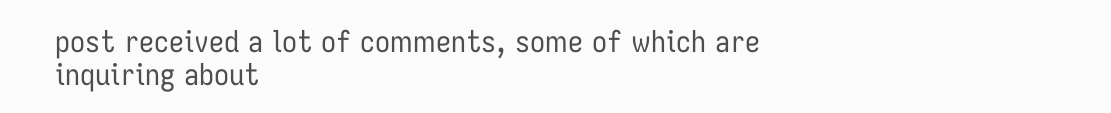post received a lot of comments, some of which are inquiring about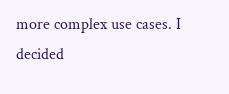more complex use cases. I decided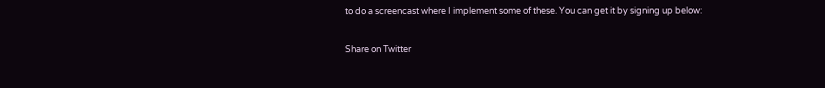to do a screencast where I implement some of these. You can get it by signing up below:

Share on Twitter